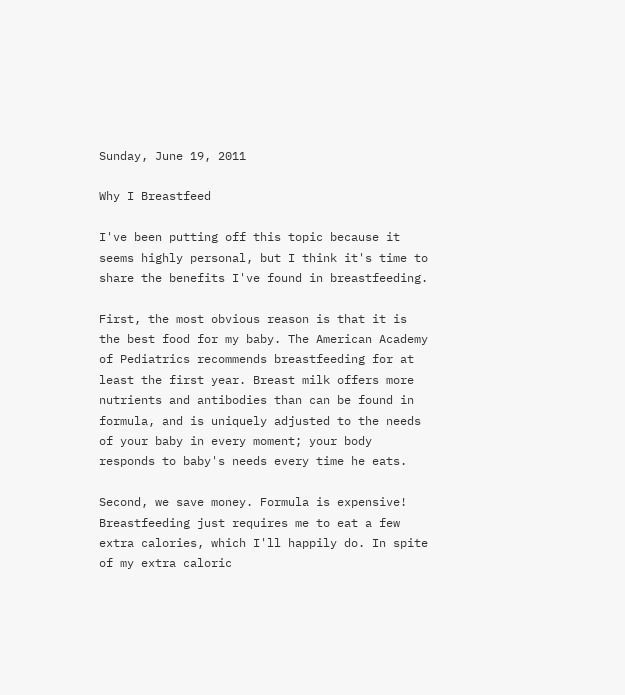Sunday, June 19, 2011

Why I Breastfeed

I've been putting off this topic because it seems highly personal, but I think it's time to share the benefits I've found in breastfeeding.

First, the most obvious reason is that it is the best food for my baby. The American Academy of Pediatrics recommends breastfeeding for at least the first year. Breast milk offers more nutrients and antibodies than can be found in formula, and is uniquely adjusted to the needs of your baby in every moment; your body responds to baby's needs every time he eats.

Second, we save money. Formula is expensive! Breastfeeding just requires me to eat a few extra calories, which I'll happily do. In spite of my extra caloric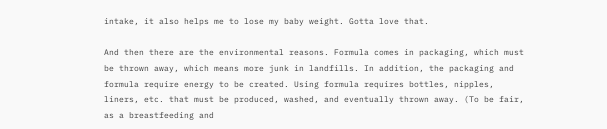intake, it also helps me to lose my baby weight. Gotta love that.

And then there are the environmental reasons. Formula comes in packaging, which must be thrown away, which means more junk in landfills. In addition, the packaging and formula require energy to be created. Using formula requires bottles, nipples, liners, etc. that must be produced, washed, and eventually thrown away. (To be fair, as a breastfeeding and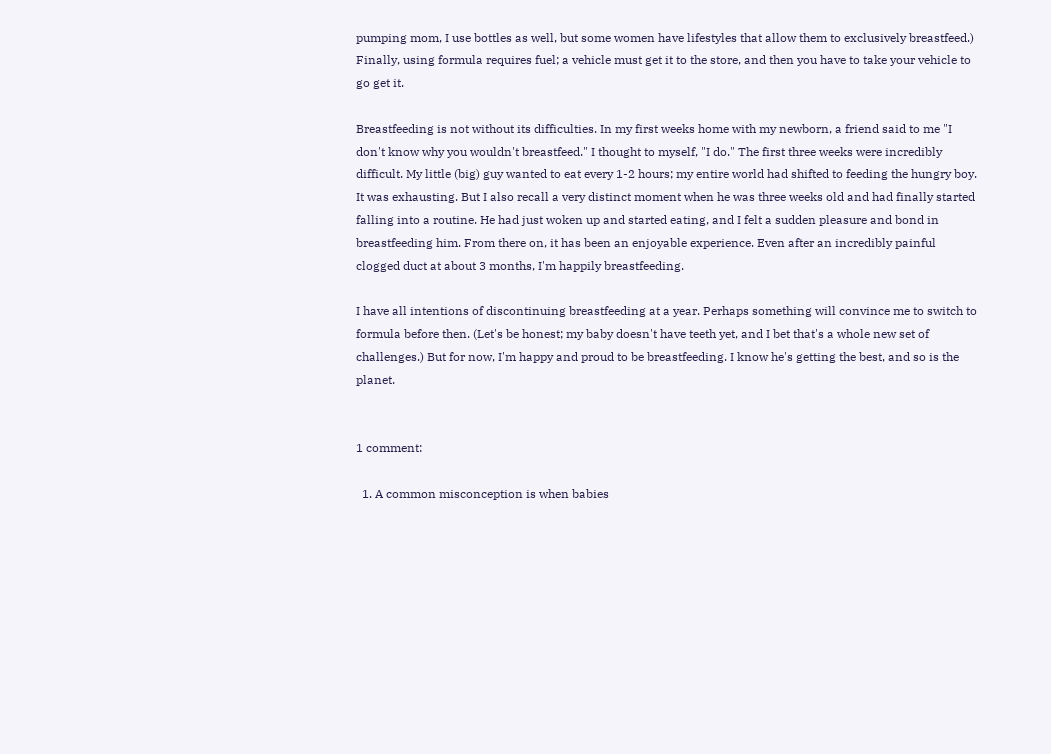pumping mom, I use bottles as well, but some women have lifestyles that allow them to exclusively breastfeed.) Finally, using formula requires fuel; a vehicle must get it to the store, and then you have to take your vehicle to go get it.

Breastfeeding is not without its difficulties. In my first weeks home with my newborn, a friend said to me "I don't know why you wouldn't breastfeed." I thought to myself, "I do." The first three weeks were incredibly difficult. My little (big) guy wanted to eat every 1-2 hours; my entire world had shifted to feeding the hungry boy. It was exhausting. But I also recall a very distinct moment when he was three weeks old and had finally started falling into a routine. He had just woken up and started eating, and I felt a sudden pleasure and bond in breastfeeding him. From there on, it has been an enjoyable experience. Even after an incredibly painful clogged duct at about 3 months, I'm happily breastfeeding.

I have all intentions of discontinuing breastfeeding at a year. Perhaps something will convince me to switch to formula before then. (Let's be honest; my baby doesn't have teeth yet, and I bet that's a whole new set of challenges.) But for now, I'm happy and proud to be breastfeeding. I know he's getting the best, and so is the planet.


1 comment:

  1. A common misconception is when babies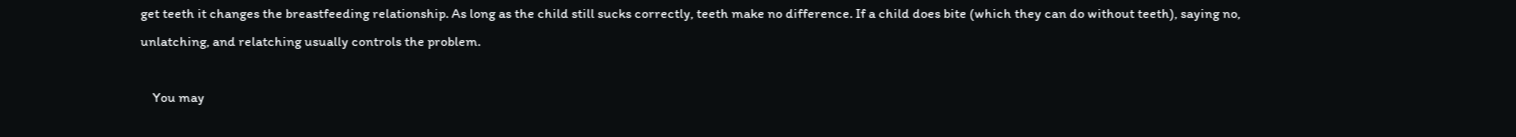get teeth it changes the breastfeeding relationship. As long as the child still sucks correctly, teeth make no difference. If a child does bite (which they can do without teeth), saying no, unlatching, and relatching usually controls the problem.

    You may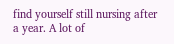find yourself still nursing after a year. A lot of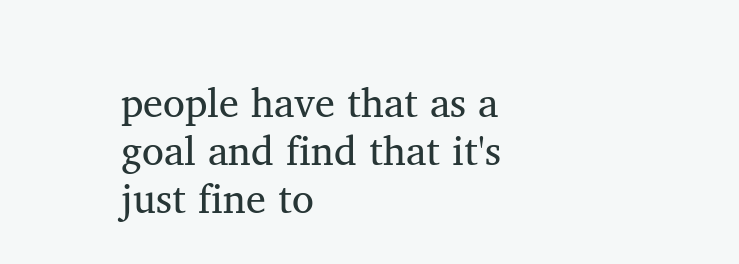people have that as a goal and find that it's just fine to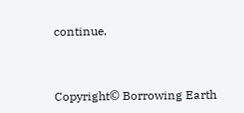continue.



Copyright© Borrowing Earth